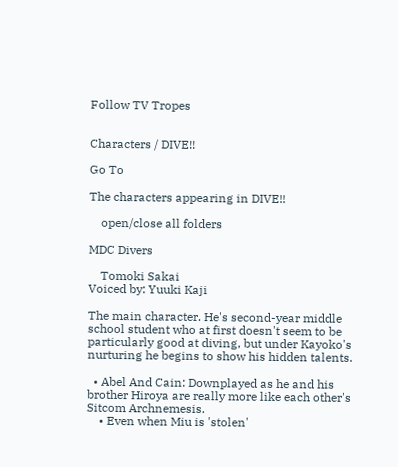Follow TV Tropes


Characters / DIVE!!

Go To

The characters appearing in DIVE!!

    open/close all folders

MDC Divers

    Tomoki Sakai
Voiced by: Yuuki Kaji

The main character. He's second-year middle school student who at first doesn't seem to be particularly good at diving, but under Kayoko's nurturing he begins to show his hidden talents.

  • Abel And Cain: Downplayed as he and his brother Hiroya are really more like each other's Sitcom Archnemesis.
    • Even when Miu is 'stolen'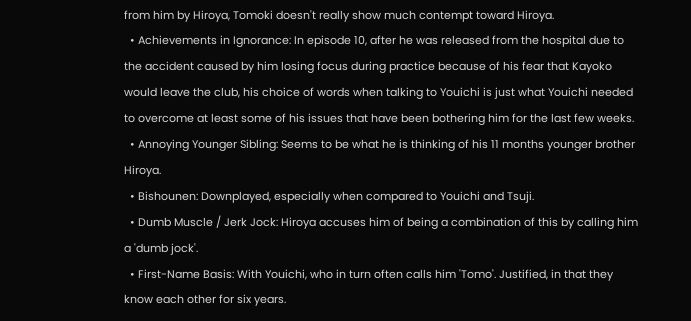from him by Hiroya, Tomoki doesn't really show much contempt toward Hiroya.
  • Achievements in Ignorance: In episode 10, after he was released from the hospital due to the accident caused by him losing focus during practice because of his fear that Kayoko would leave the club, his choice of words when talking to Youichi is just what Youichi needed to overcome at least some of his issues that have been bothering him for the last few weeks.
  • Annoying Younger Sibling: Seems to be what he is thinking of his 11 months younger brother Hiroya.
  • Bishounen: Downplayed, especially when compared to Youichi and Tsuji.
  • Dumb Muscle / Jerk Jock: Hiroya accuses him of being a combination of this by calling him a 'dumb jock'.
  • First-Name Basis: With Youichi, who in turn often calls him 'Tomo'. Justified, in that they know each other for six years.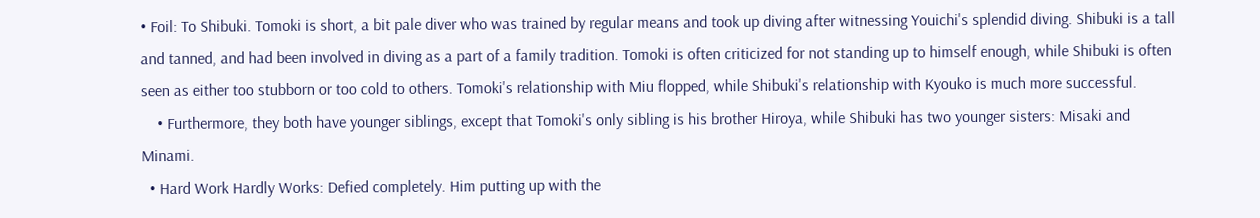• Foil: To Shibuki. Tomoki is short, a bit pale diver who was trained by regular means and took up diving after witnessing Youichi's splendid diving. Shibuki is a tall and tanned, and had been involved in diving as a part of a family tradition. Tomoki is often criticized for not standing up to himself enough, while Shibuki is often seen as either too stubborn or too cold to others. Tomoki's relationship with Miu flopped, while Shibuki's relationship with Kyouko is much more successful.
    • Furthermore, they both have younger siblings, except that Tomoki's only sibling is his brother Hiroya, while Shibuki has two younger sisters: Misaki and Minami.
  • Hard Work Hardly Works: Defied completely. Him putting up with the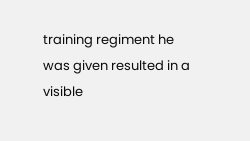training regiment he was given resulted in a visible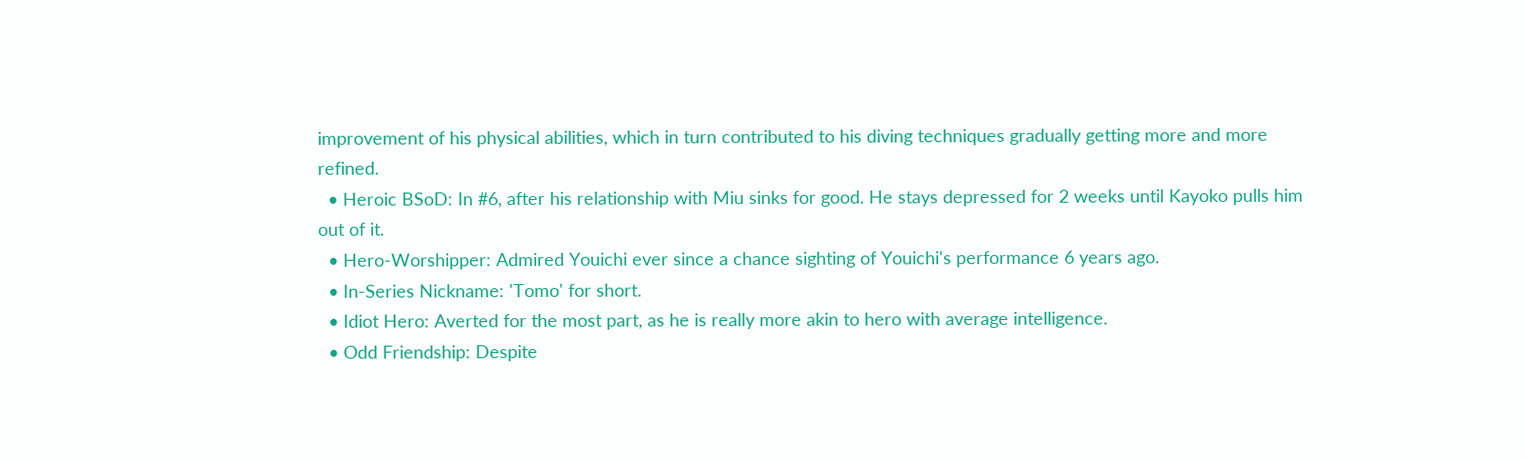improvement of his physical abilities, which in turn contributed to his diving techniques gradually getting more and more refined.
  • Heroic BSoD: In #6, after his relationship with Miu sinks for good. He stays depressed for 2 weeks until Kayoko pulls him out of it.
  • Hero-Worshipper: Admired Youichi ever since a chance sighting of Youichi's performance 6 years ago.
  • In-Series Nickname: 'Tomo' for short.
  • Idiot Hero: Averted for the most part, as he is really more akin to hero with average intelligence.
  • Odd Friendship: Despite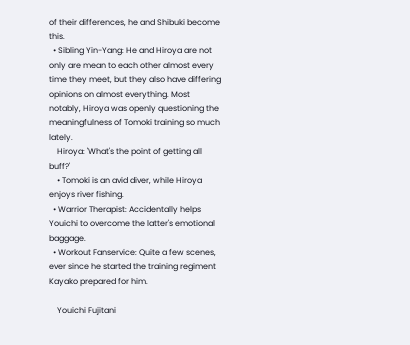of their differences, he and Shibuki become this.
  • Sibling Yin-Yang: He and Hiroya are not only are mean to each other almost every time they meet, but they also have differing opinions on almost everything. Most notably, Hiroya was openly questioning the meaningfulness of Tomoki training so much lately.
    Hiroya: 'What's the point of getting all buff?'
    • Tomoki is an avid diver, while Hiroya enjoys river fishing.
  • Warrior Therapist: Accidentally helps Youichi to overcome the latter's emotional baggage.
  • Workout Fanservice: Quite a few scenes, ever since he started the training regiment Kayako prepared for him.

    Youichi Fujitani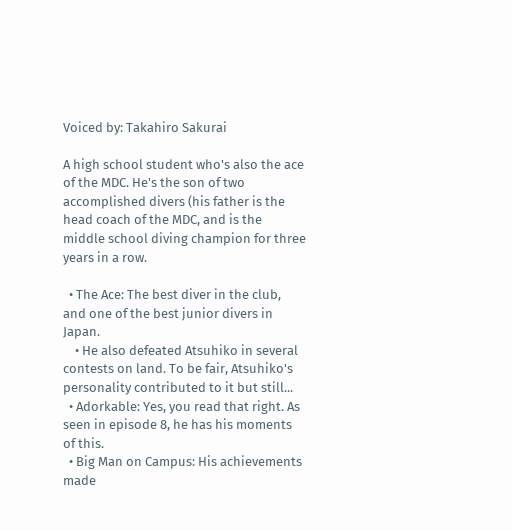Voiced by: Takahiro Sakurai

A high school student who's also the ace of the MDC. He's the son of two accomplished divers (his father is the head coach of the MDC, and is the middle school diving champion for three years in a row.

  • The Ace: The best diver in the club, and one of the best junior divers in Japan.
    • He also defeated Atsuhiko in several contests on land. To be fair, Atsuhiko's personality contributed to it but still...
  • Adorkable: Yes, you read that right. As seen in episode 8, he has his moments of this.
  • Big Man on Campus: His achievements made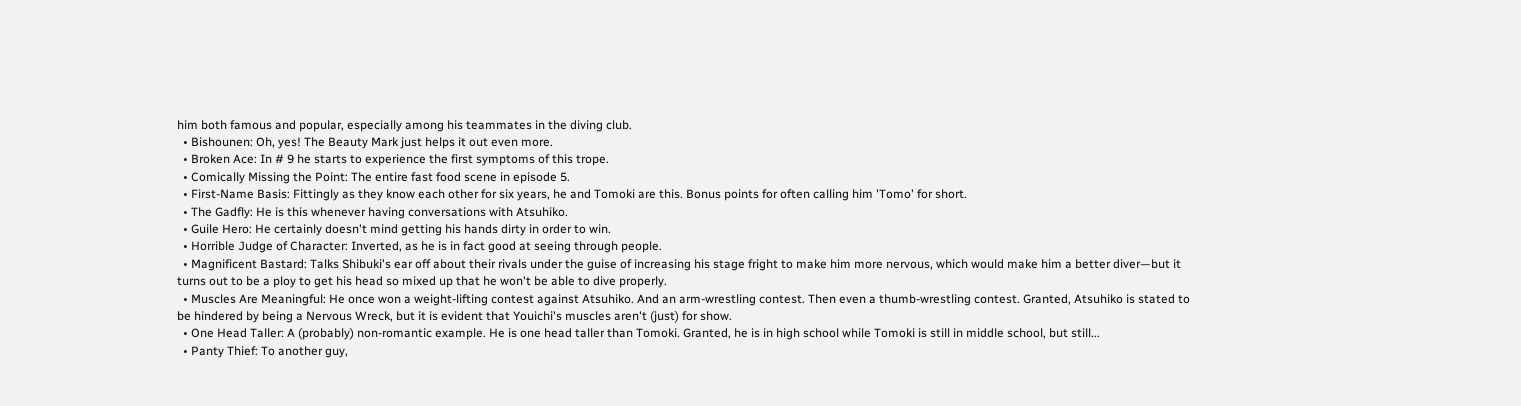him both famous and popular, especially among his teammates in the diving club.
  • Bishounen: Oh, yes! The Beauty Mark just helps it out even more.
  • Broken Ace: In # 9 he starts to experience the first symptoms of this trope.
  • Comically Missing the Point: The entire fast food scene in episode 5.
  • First-Name Basis: Fittingly as they know each other for six years, he and Tomoki are this. Bonus points for often calling him 'Tomo' for short.
  • The Gadfly: He is this whenever having conversations with Atsuhiko.
  • Guile Hero: He certainly doesn't mind getting his hands dirty in order to win.
  • Horrible Judge of Character: Inverted, as he is in fact good at seeing through people.
  • Magnificent Bastard: Talks Shibuki's ear off about their rivals under the guise of increasing his stage fright to make him more nervous, which would make him a better diver—but it turns out to be a ploy to get his head so mixed up that he won't be able to dive properly.
  • Muscles Are Meaningful: He once won a weight-lifting contest against Atsuhiko. And an arm-wrestling contest. Then even a thumb-wrestling contest. Granted, Atsuhiko is stated to be hindered by being a Nervous Wreck, but it is evident that Youichi's muscles aren't (just) for show.
  • One Head Taller: A (probably) non-romantic example. He is one head taller than Tomoki. Granted, he is in high school while Tomoki is still in middle school, but still...
  • Panty Thief: To another guy,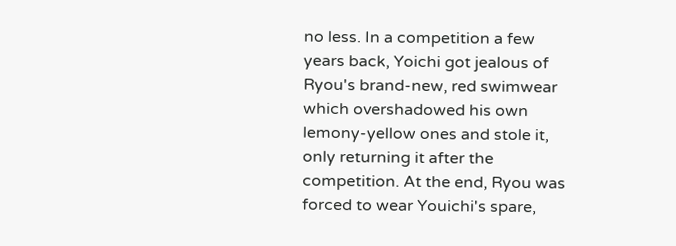no less. In a competition a few years back, Yoichi got jealous of Ryou's brand-new, red swimwear which overshadowed his own lemony-yellow ones and stole it, only returning it after the competition. At the end, Ryou was forced to wear Youichi's spare,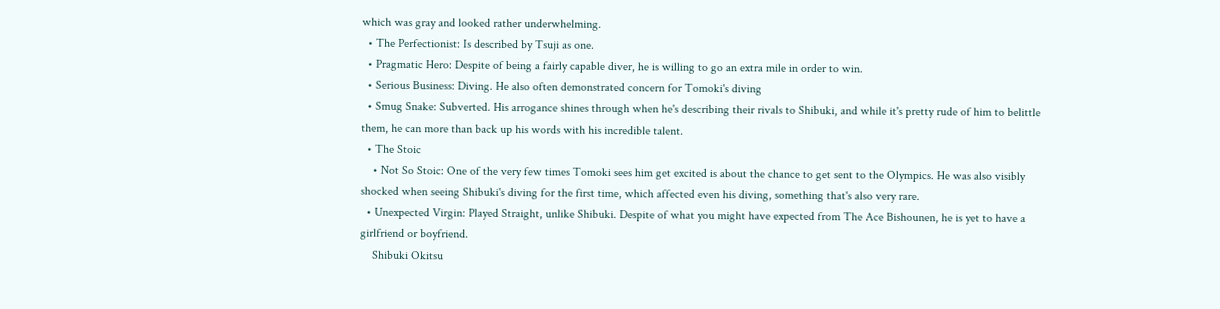which was gray and looked rather underwhelming.
  • The Perfectionist: Is described by Tsuji as one.
  • Pragmatic Hero: Despite of being a fairly capable diver, he is willing to go an extra mile in order to win.
  • Serious Business: Diving. He also often demonstrated concern for Tomoki's diving
  • Smug Snake: Subverted. His arrogance shines through when he's describing their rivals to Shibuki, and while it's pretty rude of him to belittle them, he can more than back up his words with his incredible talent.
  • The Stoic
    • Not So Stoic: One of the very few times Tomoki sees him get excited is about the chance to get sent to the Olympics. He was also visibly shocked when seeing Shibuki's diving for the first time, which affected even his diving, something that's also very rare.
  • Unexpected Virgin: Played Straight, unlike Shibuki. Despite of what you might have expected from The Ace Bishounen, he is yet to have a girlfriend or boyfriend.
    Shibuki Okitsu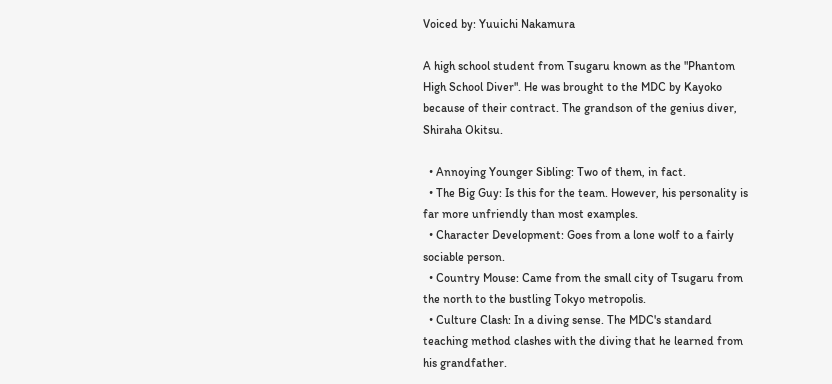Voiced by: Yuuichi Nakamura

A high school student from Tsugaru known as the "Phantom High School Diver". He was brought to the MDC by Kayoko because of their contract. The grandson of the genius diver, Shiraha Okitsu.

  • Annoying Younger Sibling: Two of them, in fact.
  • The Big Guy: Is this for the team. However, his personality is far more unfriendly than most examples.
  • Character Development: Goes from a lone wolf to a fairly sociable person.
  • Country Mouse: Came from the small city of Tsugaru from the north to the bustling Tokyo metropolis.
  • Culture Clash: In a diving sense. The MDC's standard teaching method clashes with the diving that he learned from his grandfather.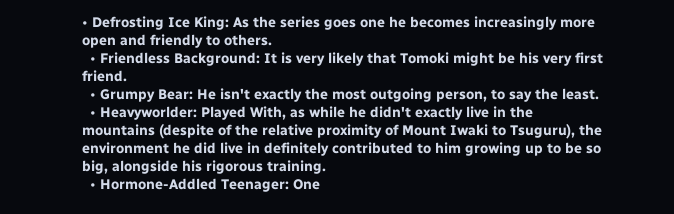• Defrosting Ice King: As the series goes one he becomes increasingly more open and friendly to others.
  • Friendless Background: It is very likely that Tomoki might be his very first friend.
  • Grumpy Bear: He isn't exactly the most outgoing person, to say the least.
  • Heavyworlder: Played With, as while he didn't exactly live in the mountains (despite of the relative proximity of Mount Iwaki to Tsuguru), the environment he did live in definitely contributed to him growing up to be so big, alongside his rigorous training.
  • Hormone-Addled Teenager: One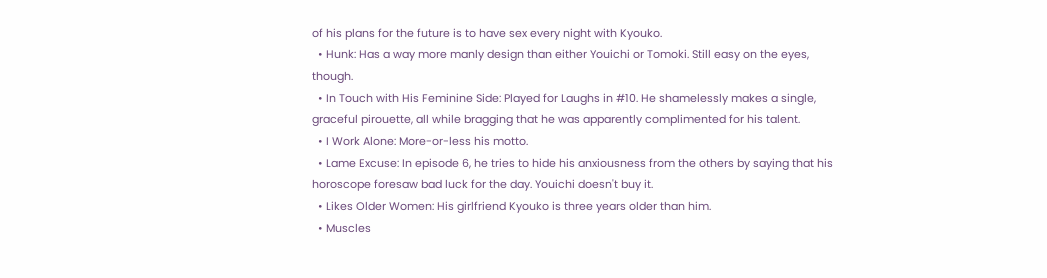of his plans for the future is to have sex every night with Kyouko.
  • Hunk: Has a way more manly design than either Youichi or Tomoki. Still easy on the eyes, though.
  • In Touch with His Feminine Side: Played for Laughs in #10. He shamelessly makes a single, graceful pirouette, all while bragging that he was apparently complimented for his talent.
  • I Work Alone: More-or-less his motto.
  • Lame Excuse: In episode 6, he tries to hide his anxiousness from the others by saying that his horoscope foresaw bad luck for the day. Youichi doesn't buy it.
  • Likes Older Women: His girlfriend Kyouko is three years older than him.
  • Muscles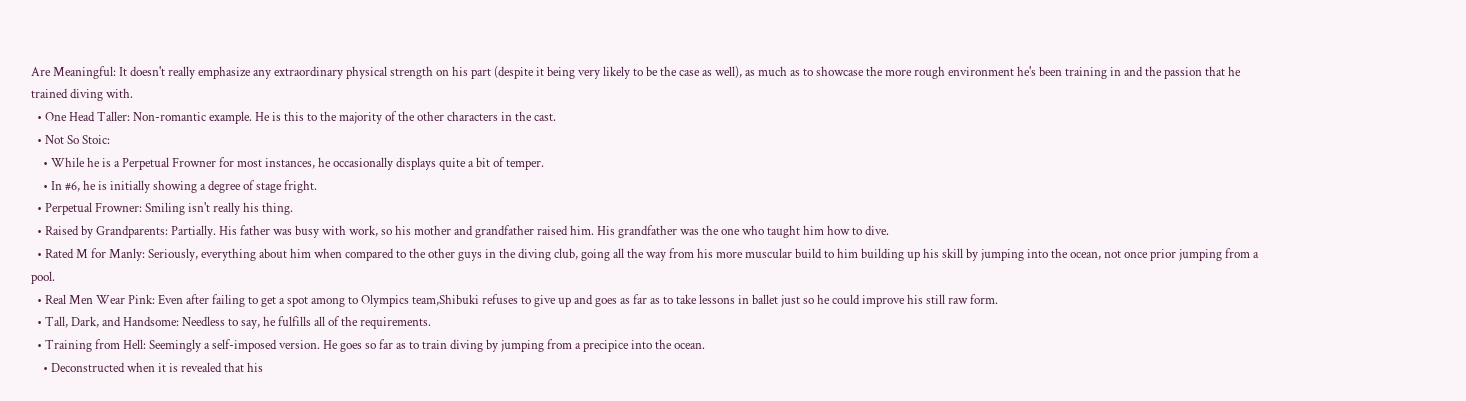Are Meaningful: It doesn't really emphasize any extraordinary physical strength on his part (despite it being very likely to be the case as well), as much as to showcase the more rough environment he's been training in and the passion that he trained diving with.
  • One Head Taller: Non-romantic example. He is this to the majority of the other characters in the cast.
  • Not So Stoic:
    • While he is a Perpetual Frowner for most instances, he occasionally displays quite a bit of temper.
    • In #6, he is initially showing a degree of stage fright.
  • Perpetual Frowner: Smiling isn't really his thing.
  • Raised by Grandparents: Partially. His father was busy with work, so his mother and grandfather raised him. His grandfather was the one who taught him how to dive.
  • Rated M for Manly: Seriously, everything about him when compared to the other guys in the diving club, going all the way from his more muscular build to him building up his skill by jumping into the ocean, not once prior jumping from a pool.
  • Real Men Wear Pink: Even after failing to get a spot among to Olympics team,Shibuki refuses to give up and goes as far as to take lessons in ballet just so he could improve his still raw form.
  • Tall, Dark, and Handsome: Needless to say, he fulfills all of the requirements.
  • Training from Hell: Seemingly a self-imposed version. He goes so far as to train diving by jumping from a precipice into the ocean.
    • Deconstructed when it is revealed that his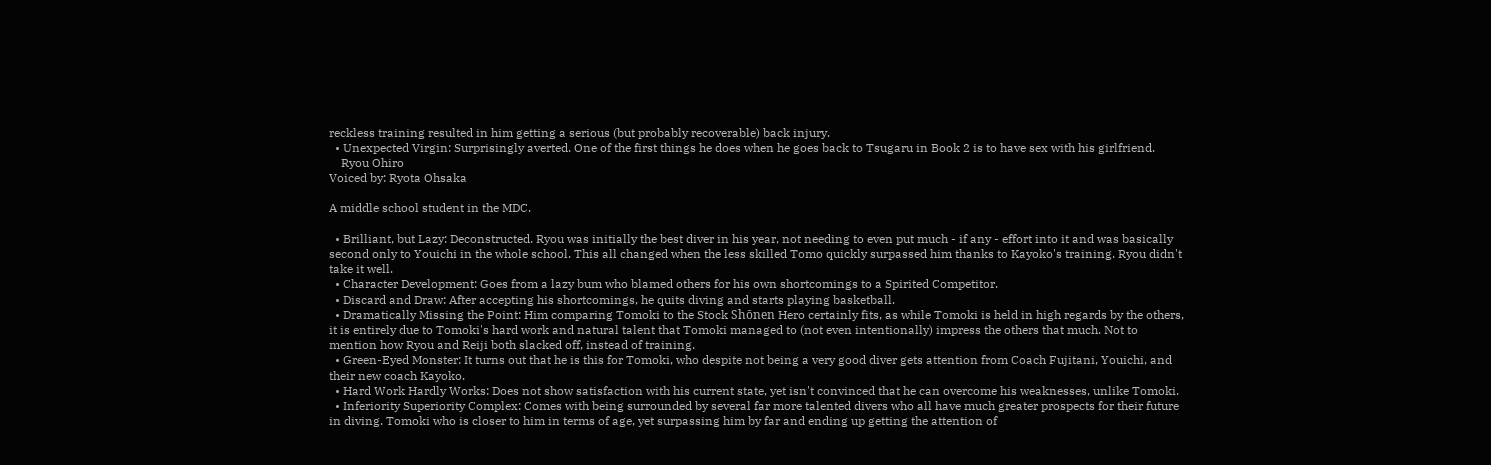reckless training resulted in him getting a serious (but probably recoverable) back injury.
  • Unexpected Virgin: Surprisingly averted. One of the first things he does when he goes back to Tsugaru in Book 2 is to have sex with his girlfriend.
    Ryou Ohiro
Voiced by: Ryota Ohsaka

A middle school student in the MDC.

  • Brilliant, but Lazy: Deconstructed. Ryou was initially the best diver in his year, not needing to even put much - if any - effort into it and was basically second only to Youichi in the whole school. This all changed when the less skilled Tomo quickly surpassed him thanks to Kayoko's training. Ryou didn't take it well.
  • Character Development: Goes from a lazy bum who blamed others for his own shortcomings to a Spirited Competitor.
  • Discard and Draw: After accepting his shortcomings, he quits diving and starts playing basketball.
  • Dramatically Missing the Point: Him comparing Tomoki to the Stock Shōnen Hero certainly fits, as while Tomoki is held in high regards by the others, it is entirely due to Tomoki's hard work and natural talent that Tomoki managed to (not even intentionally) impress the others that much. Not to mention how Ryou and Reiji both slacked off, instead of training.
  • Green-Eyed Monster: It turns out that he is this for Tomoki, who despite not being a very good diver gets attention from Coach Fujitani, Youichi, and their new coach Kayoko.
  • Hard Work Hardly Works: Does not show satisfaction with his current state, yet isn't convinced that he can overcome his weaknesses, unlike Tomoki.
  • Inferiority Superiority Complex: Comes with being surrounded by several far more talented divers who all have much greater prospects for their future in diving. Tomoki who is closer to him in terms of age, yet surpassing him by far and ending up getting the attention of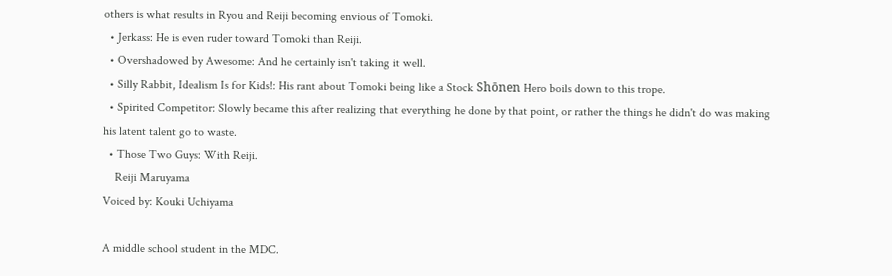others is what results in Ryou and Reiji becoming envious of Tomoki.
  • Jerkass: He is even ruder toward Tomoki than Reiji.
  • Overshadowed by Awesome: And he certainly isn't taking it well.
  • Silly Rabbit, Idealism Is for Kids!: His rant about Tomoki being like a Stock Shōnen Hero boils down to this trope.
  • Spirited Competitor: Slowly became this after realizing that everything he done by that point, or rather the things he didn't do was making his latent talent go to waste.
  • Those Two Guys: With Reiji.
    Reiji Maruyama
Voiced by: Kouki Uchiyama

A middle school student in the MDC.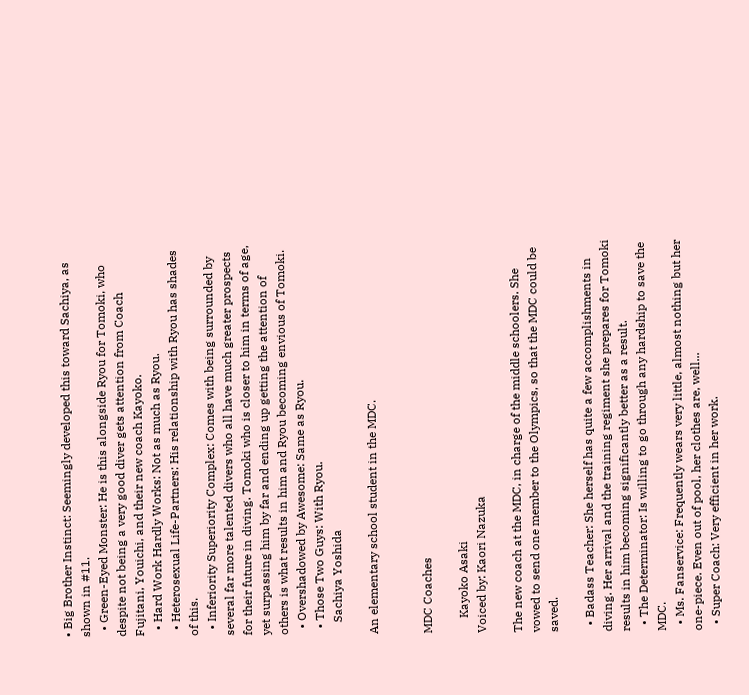• Big Brother Instinct: Seemingly developed this toward Sachiya, as shown in #11.
  • Green-Eyed Monster: He is this alongside Ryou for Tomoki, who despite not being a very good diver gets attention from Coach Fujitani, Youichi, and their new coach Kayoko.
  • Hard Work Hardly Works: Not as much as Ryou.
  • Heterosexual Life-Partners: His relationship with Ryou has shades of this.
  • Inferiority Superiority Complex: Comes with being surrounded by several far more talented divers who all have much greater prospects for their future in diving. Tomoki who is closer to him in terms of age, yet surpassing him by far and ending up getting the attention of others is what results in him and Ryou becoming envious of Tomoki.
  • Overshadowed by Awesome: Same as Ryou.
  • Those Two Guys: With Ryou.
    Sachiya Yoshida

An elementary school student in the MDC.


MDC Coaches

     Kayoko Asaki
Voiced by: Kaori Nazuka

The new coach at the MDC, in charge of the middle schoolers. She vowed to send one member to the Olympics, so that the MDC could be saved.

  • Badass Teacher: She herself has quite a few accomplishments in diving. Her arrival and the training regiment she prepares for Tomoki results in him becoming significantly better as a result.
  • The Determinator: Is willing to go through any hardship to save the MDC.
  • Ms. Fanservice: Frequently wears very little, almost nothing but her one-piece. Even out of pool, her clothes are, well...
  • Super Coach: Very efficient in her work.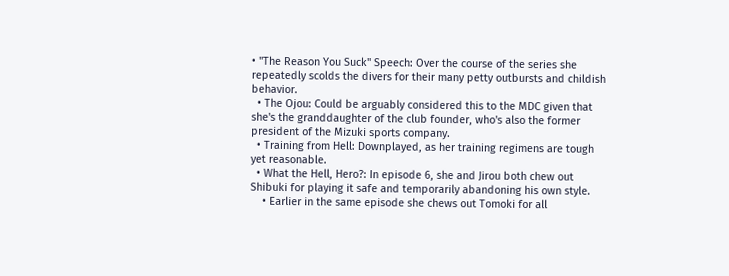• "The Reason You Suck" Speech: Over the course of the series she repeatedly scolds the divers for their many petty outbursts and childish behavior.
  • The Ojou: Could be arguably considered this to the MDC given that she's the granddaughter of the club founder, who's also the former president of the Mizuki sports company.
  • Training from Hell: Downplayed, as her training regimens are tough yet reasonable.
  • What the Hell, Hero?: In episode 6, she and Jirou both chew out Shibuki for playing it safe and temporarily abandoning his own style.
    • Earlier in the same episode she chews out Tomoki for all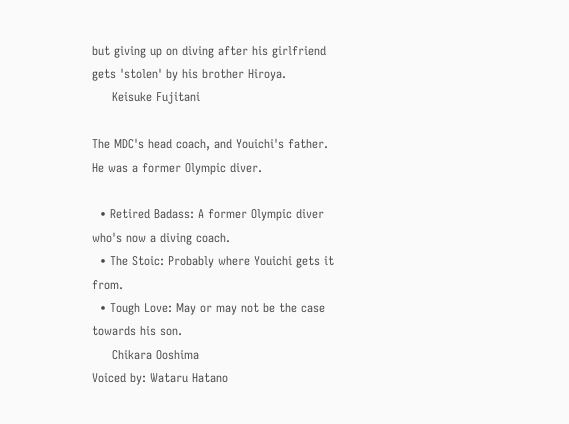but giving up on diving after his girlfriend gets 'stolen' by his brother Hiroya.
     Keisuke Fujitani

The MDC's head coach, and Youichi's father. He was a former Olympic diver.

  • Retired Badass: A former Olympic diver who's now a diving coach.
  • The Stoic: Probably where Youichi gets it from.
  • Tough Love: May or may not be the case towards his son.
     Chikara Ooshima
Voiced by: Wataru Hatano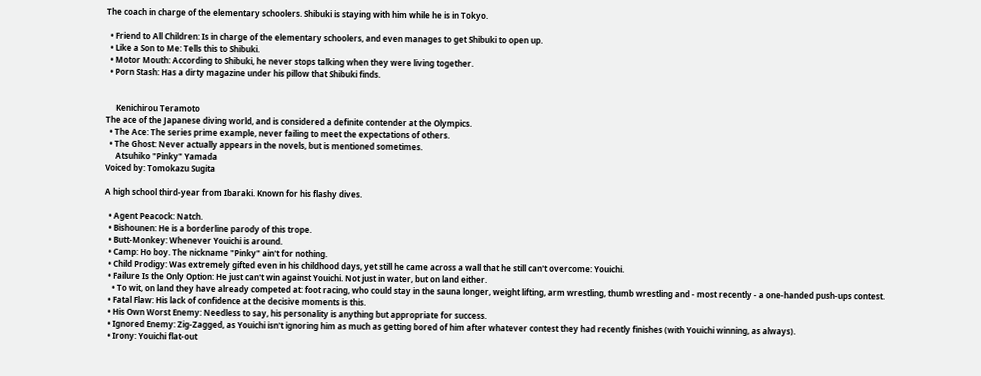The coach in charge of the elementary schoolers. Shibuki is staying with him while he is in Tokyo.

  • Friend to All Children: Is in charge of the elementary schoolers, and even manages to get Shibuki to open up.
  • Like a Son to Me: Tells this to Shibuki.
  • Motor Mouth: According to Shibuki, he never stops talking when they were living together.
  • Porn Stash: Has a dirty magazine under his pillow that Shibuki finds.


     Kenichirou Teramoto
The ace of the Japanese diving world, and is considered a definite contender at the Olympics.
  • The Ace: The series prime example, never failing to meet the expectations of others.
  • The Ghost: Never actually appears in the novels, but is mentioned sometimes.
     Atsuhiko "Pinky" Yamada
Voiced by: Tomokazu Sugita

A high school third-year from Ibaraki. Known for his flashy dives.

  • Agent Peacock: Natch.
  • Bishounen: He is a borderline parody of this trope.
  • Butt-Monkey: Whenever Youichi is around.
  • Camp: Ho boy. The nickname "Pinky" ain't for nothing.
  • Child Prodigy: Was extremely gifted even in his childhood days, yet still he came across a wall that he still can't overcome: Youichi.
  • Failure Is the Only Option: He just can't win against Youichi. Not just in water, but on land either.
    • To wit, on land they have already competed at: foot racing, who could stay in the sauna longer, weight lifting, arm wrestling, thumb wrestling and - most recently - a one-handed push-ups contest.
  • Fatal Flaw: His lack of confidence at the decisive moments is this.
  • His Own Worst Enemy: Needless to say, his personality is anything but appropriate for success.
  • Ignored Enemy: Zig-Zagged, as Youichi isn't ignoring him as much as getting bored of him after whatever contest they had recently finishes (with Youichi winning, as always).
  • Irony: Youichi flat-out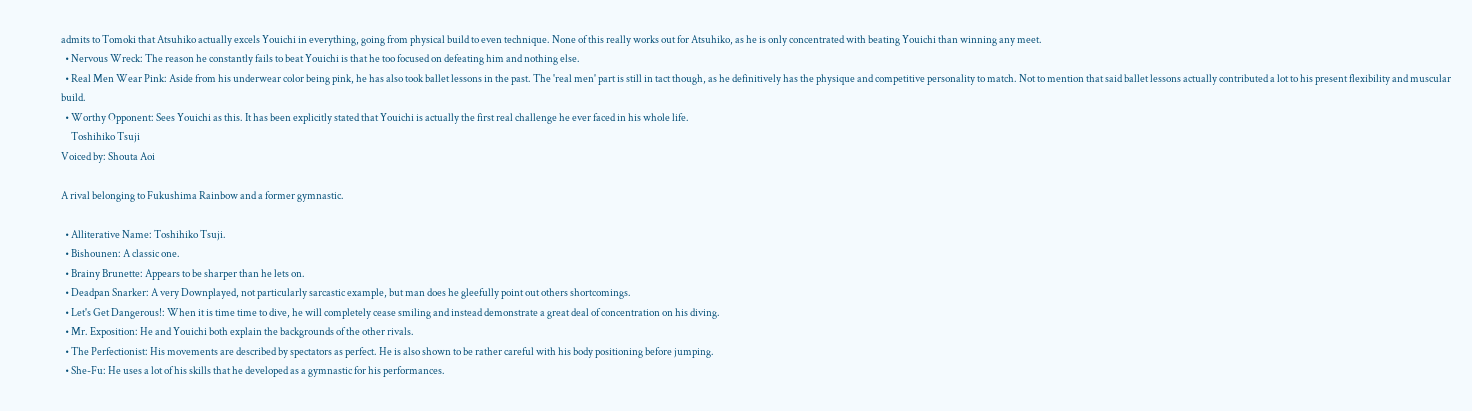admits to Tomoki that Atsuhiko actually excels Youichi in everything, going from physical build to even technique. None of this really works out for Atsuhiko, as he is only concentrated with beating Youichi than winning any meet.
  • Nervous Wreck: The reason he constantly fails to beat Youichi is that he too focused on defeating him and nothing else.
  • Real Men Wear Pink: Aside from his underwear color being pink, he has also took ballet lessons in the past. The 'real men' part is still in tact though, as he definitively has the physique and competitive personality to match. Not to mention that said ballet lessons actually contributed a lot to his present flexibility and muscular build.
  • Worthy Opponent: Sees Youichi as this. It has been explicitly stated that Youichi is actually the first real challenge he ever faced in his whole life.
     Toshihiko Tsuji
Voiced by: Shouta Aoi

A rival belonging to Fukushima Rainbow and a former gymnastic.

  • Alliterative Name: Toshihiko Tsuji.
  • Bishounen: A classic one.
  • Brainy Brunette: Appears to be sharper than he lets on.
  • Deadpan Snarker: A very Downplayed, not particularly sarcastic example, but man does he gleefully point out others shortcomings.
  • Let's Get Dangerous!: When it is time time to dive, he will completely cease smiling and instead demonstrate a great deal of concentration on his diving.
  • Mr. Exposition: He and Youichi both explain the backgrounds of the other rivals.
  • The Perfectionist: His movements are described by spectators as perfect. He is also shown to be rather careful with his body positioning before jumping.
  • She-Fu: He uses a lot of his skills that he developed as a gymnastic for his performances.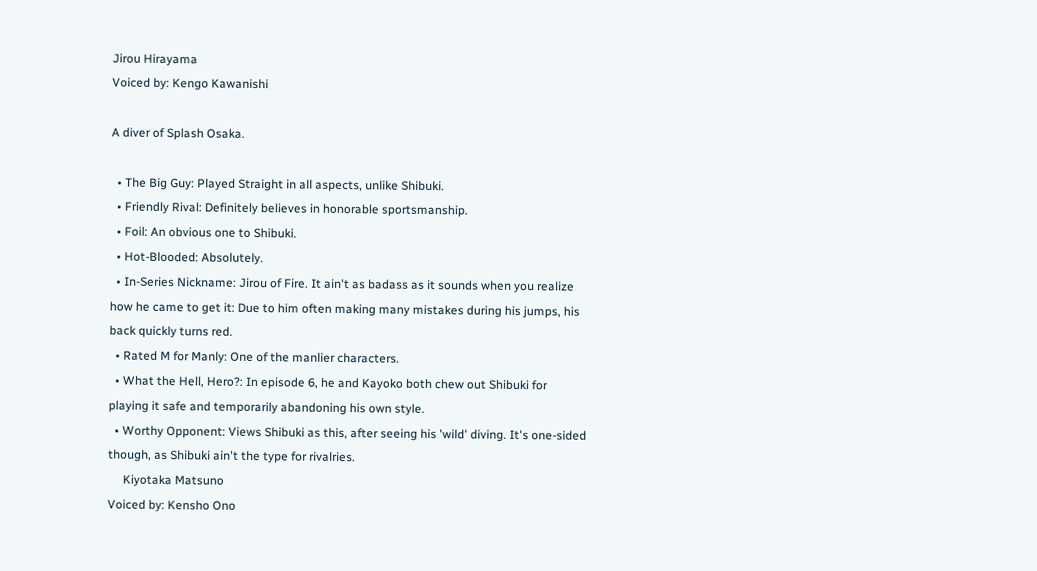Jirou Hirayama
Voiced by: Kengo Kawanishi

A diver of Splash Osaka.

  • The Big Guy: Played Straight in all aspects, unlike Shibuki.
  • Friendly Rival: Definitely believes in honorable sportsmanship.
  • Foil: An obvious one to Shibuki.
  • Hot-Blooded: Absolutely.
  • In-Series Nickname: Jirou of Fire. It ain't as badass as it sounds when you realize how he came to get it: Due to him often making many mistakes during his jumps, his back quickly turns red.
  • Rated M for Manly: One of the manlier characters.
  • What the Hell, Hero?: In episode 6, he and Kayoko both chew out Shibuki for playing it safe and temporarily abandoning his own style.
  • Worthy Opponent: Views Shibuki as this, after seeing his 'wild' diving. It's one-sided though, as Shibuki ain't the type for rivalries.
     Kiyotaka Matsuno
Voiced by: Kensho Ono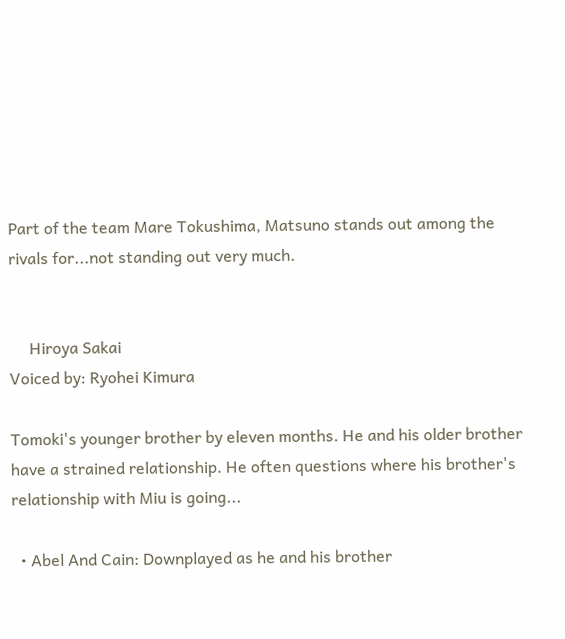Part of the team Mare Tokushima, Matsuno stands out among the rivals for...not standing out very much.


     Hiroya Sakai
Voiced by: Ryohei Kimura

Tomoki's younger brother by eleven months. He and his older brother have a strained relationship. He often questions where his brother's relationship with Miu is going...

  • Abel And Cain: Downplayed as he and his brother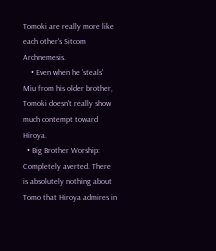Tomoki are really more like each other's Sitcom Archnemesis.
    • Even when he 'steals' Miu from his older brother, Tomoki doesn't really show much contempt toward Hiroya.
  • Big Brother Worship: Completely averted. There is absolutely nothing about Tomo that Hiroya admires in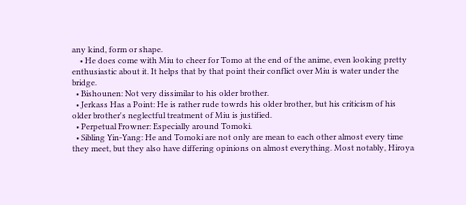any kind, form or shape.
    • He does come with Miu to cheer for Tomo at the end of the anime, even looking pretty enthusiastic about it. It helps that by that point their conflict over Miu is water under the bridge.
  • Bishounen: Not very dissimilar to his older brother.
  • Jerkass Has a Point: He is rather rude towrds his older brother, but his criticism of his older brother's neglectful treatment of Miu is justified.
  • Perpetual Frowner: Especially around Tomoki.
  • Sibling Yin-Yang: He and Tomoki are not only are mean to each other almost every time they meet, but they also have differing opinions on almost everything. Most notably, Hiroya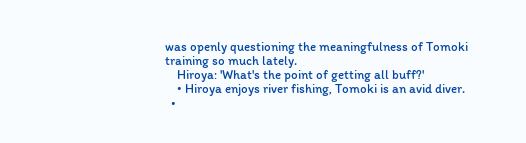was openly questioning the meaningfulness of Tomoki training so much lately.
    Hiroya: 'What's the point of getting all buff?'
    • Hiroya enjoys river fishing, Tomoki is an avid diver.
  •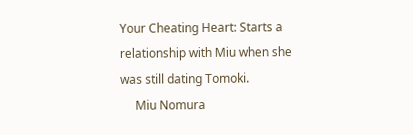Your Cheating Heart: Starts a relationship with Miu when she was still dating Tomoki.
     Miu Nomura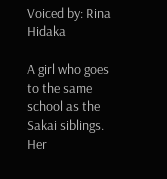Voiced by: Rina Hidaka

A girl who goes to the same school as the Sakai siblings. Her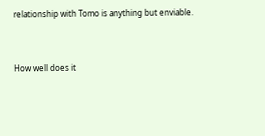relationship with Tomo is anything but enviable.


How well does it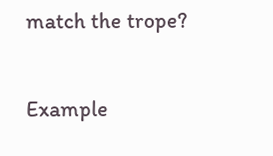match the trope?

Example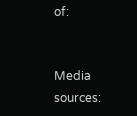of:


Media sources: